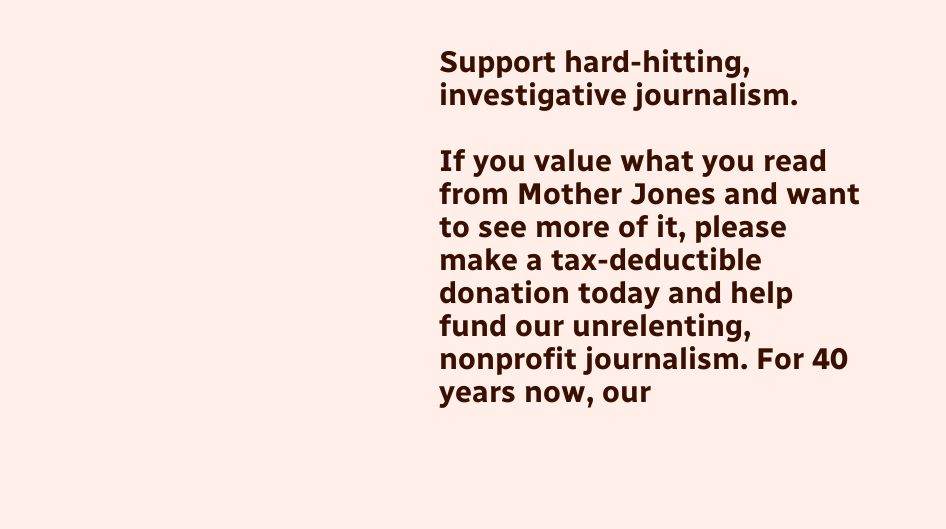Support hard-hitting, investigative journalism.

If you value what you read from Mother Jones and want to see more of it, please make a tax-deductible donation today and help fund our unrelenting, nonprofit journalism. For 40 years now, our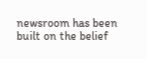newsroom has been built on the belief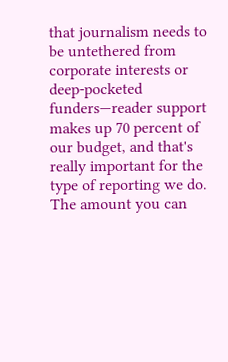that journalism needs to be untethered from corporate interests or deep-pocketed funders—reader support makes up 70 percent of our budget, and that's really important for the type of reporting we do. The amount you can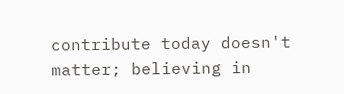contribute today doesn't matter; believing in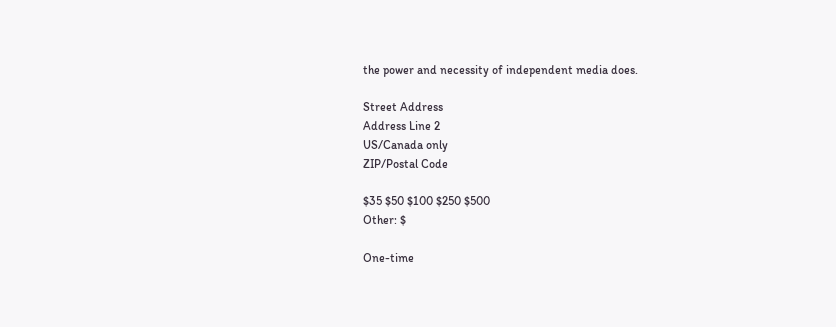the power and necessity of independent media does.

Street Address
Address Line 2
US/Canada only
ZIP/Postal Code

$35 $50 $100 $250 $500
Other: $

One-time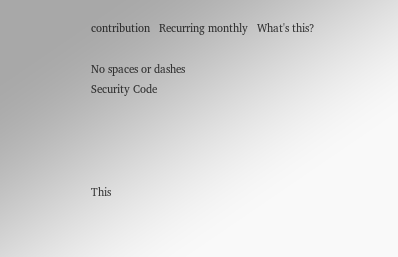contribution   Recurring monthly   What's this?

No spaces or dashes
Security Code




This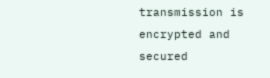transmission is encrypted and secured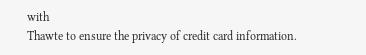with
Thawte to ensure the privacy of credit card information.